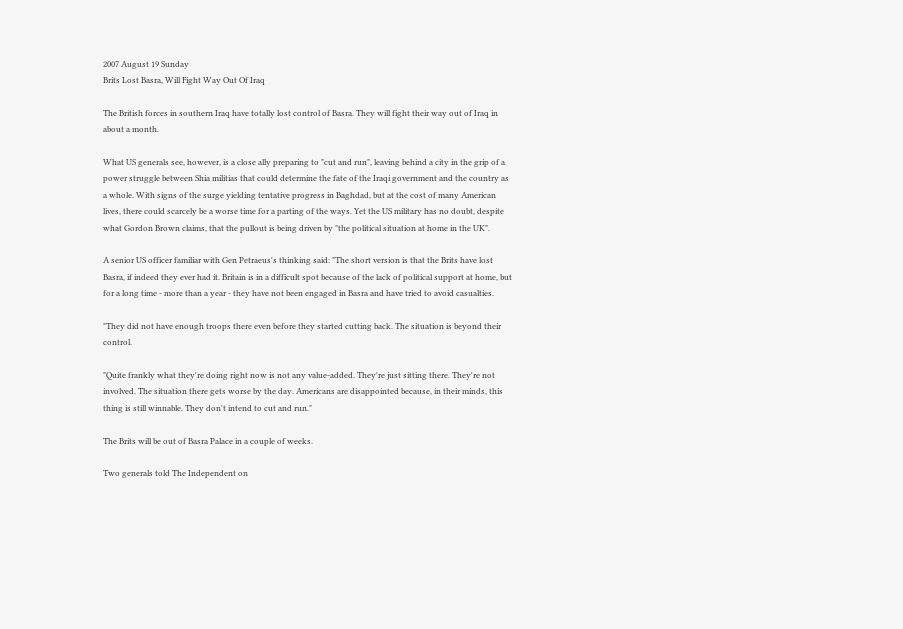2007 August 19 Sunday
Brits Lost Basra, Will Fight Way Out Of Iraq

The British forces in southern Iraq have totally lost control of Basra. They will fight their way out of Iraq in about a month.

What US generals see, however, is a close ally preparing to "cut and run", leaving behind a city in the grip of a power struggle between Shia militias that could determine the fate of the Iraqi government and the country as a whole. With signs of the surge yielding tentative progress in Baghdad, but at the cost of many American lives, there could scarcely be a worse time for a parting of the ways. Yet the US military has no doubt, despite what Gordon Brown claims, that the pullout is being driven by "the political situation at home in the UK".

A senior US officer familiar with Gen Petraeus's thinking said: "The short version is that the Brits have lost Basra, if indeed they ever had it. Britain is in a difficult spot because of the lack of political support at home, but for a long time - more than a year - they have not been engaged in Basra and have tried to avoid casualties.

"They did not have enough troops there even before they started cutting back. The situation is beyond their control.

"Quite frankly what they're doing right now is not any value-added. They're just sitting there. They're not involved. The situation there gets worse by the day. Americans are disappointed because, in their minds, this thing is still winnable. They don't intend to cut and run."

The Brits will be out of Basra Palace in a couple of weeks.

Two generals told The Independent on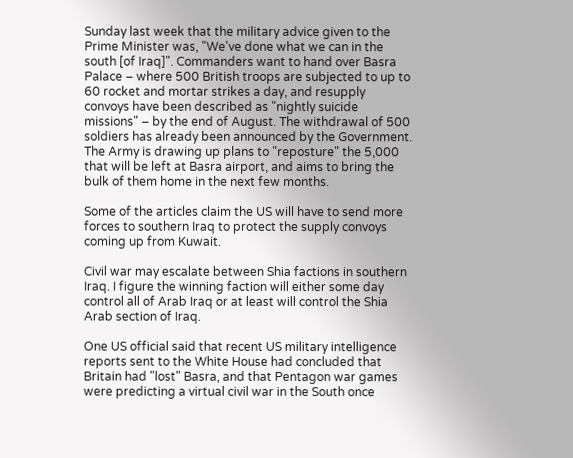Sunday last week that the military advice given to the Prime Minister was, "We've done what we can in the south [of Iraq]". Commanders want to hand over Basra Palace – where 500 British troops are subjected to up to 60 rocket and mortar strikes a day, and resupply convoys have been described as "nightly suicide missions" – by the end of August. The withdrawal of 500 soldiers has already been announced by the Government. The Army is drawing up plans to "reposture" the 5,000 that will be left at Basra airport, and aims to bring the bulk of them home in the next few months.

Some of the articles claim the US will have to send more forces to southern Iraq to protect the supply convoys coming up from Kuwait.

Civil war may escalate between Shia factions in southern Iraq. I figure the winning faction will either some day control all of Arab Iraq or at least will control the Shia Arab section of Iraq.

One US official said that recent US military intelligence reports sent to the White House had concluded that Britain had "lost" Basra, and that Pentagon war games were predicting a virtual civil war in the South once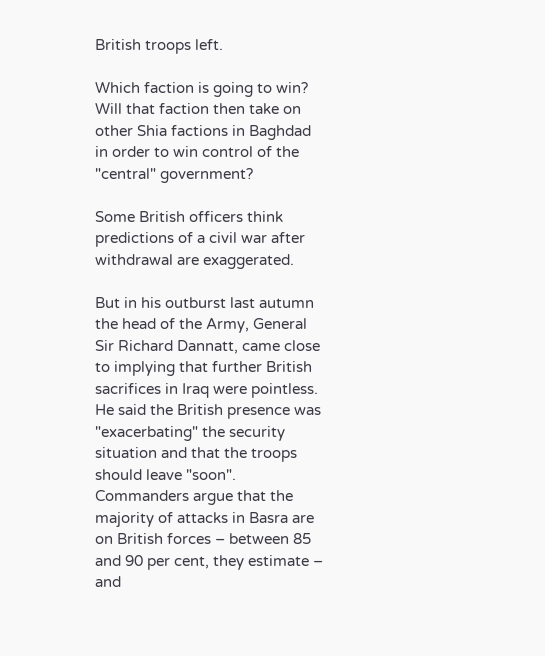British troops left.

Which faction is going to win? Will that faction then take on other Shia factions in Baghdad in order to win control of the "central" government?

Some British officers think predictions of a civil war after withdrawal are exaggerated.

But in his outburst last autumn the head of the Army, General Sir Richard Dannatt, came close to implying that further British sacrifices in Iraq were pointless. He said the British presence was "exacerbating" the security situation and that the troops should leave "soon". Commanders argue that the majority of attacks in Basra are on British forces – between 85 and 90 per cent, they estimate – and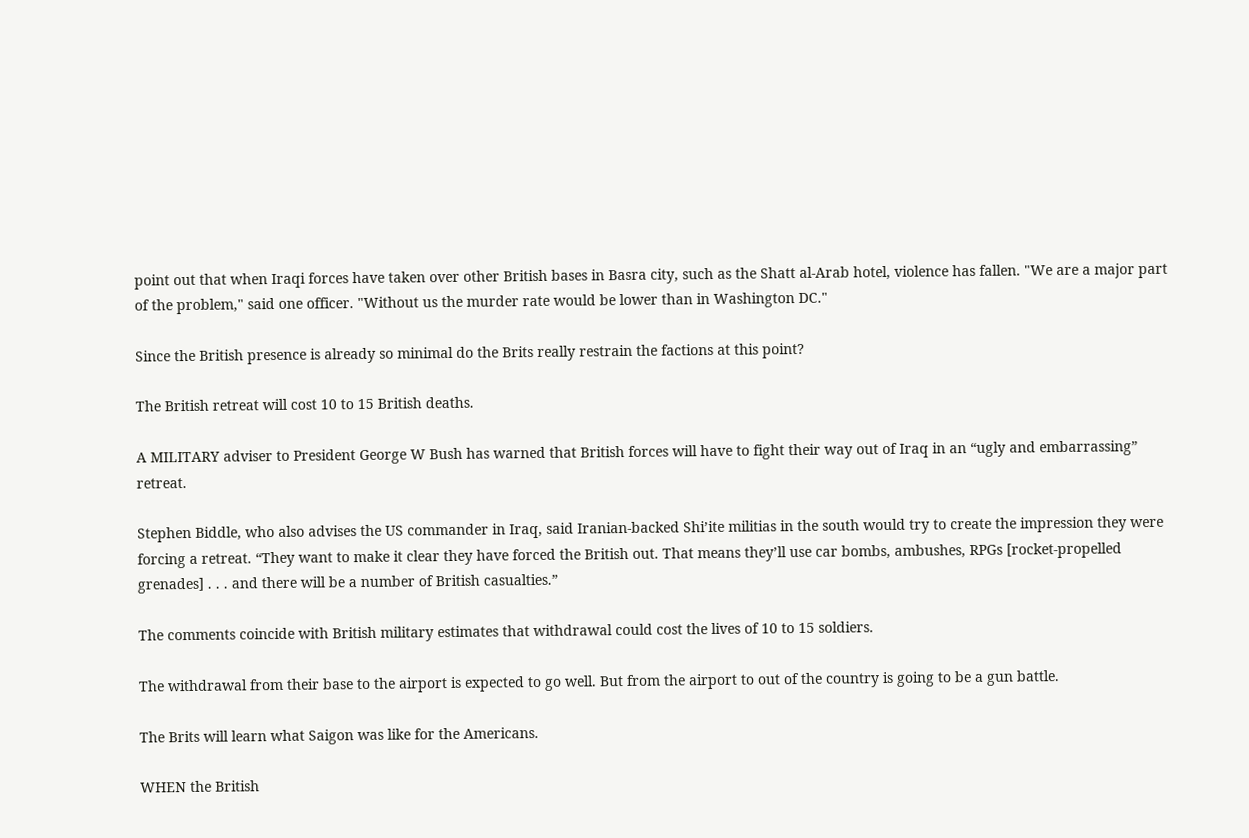point out that when Iraqi forces have taken over other British bases in Basra city, such as the Shatt al-Arab hotel, violence has fallen. "We are a major part of the problem," said one officer. "Without us the murder rate would be lower than in Washington DC."

Since the British presence is already so minimal do the Brits really restrain the factions at this point?

The British retreat will cost 10 to 15 British deaths.

A MILITARY adviser to President George W Bush has warned that British forces will have to fight their way out of Iraq in an “ugly and embarrassing” retreat.

Stephen Biddle, who also advises the US commander in Iraq, said Iranian-backed Shi’ite militias in the south would try to create the impression they were forcing a retreat. “They want to make it clear they have forced the British out. That means they’ll use car bombs, ambushes, RPGs [rocket-propelled grenades] . . . and there will be a number of British casualties.”

The comments coincide with British military estimates that withdrawal could cost the lives of 10 to 15 soldiers.

The withdrawal from their base to the airport is expected to go well. But from the airport to out of the country is going to be a gun battle.

The Brits will learn what Saigon was like for the Americans.

WHEN the British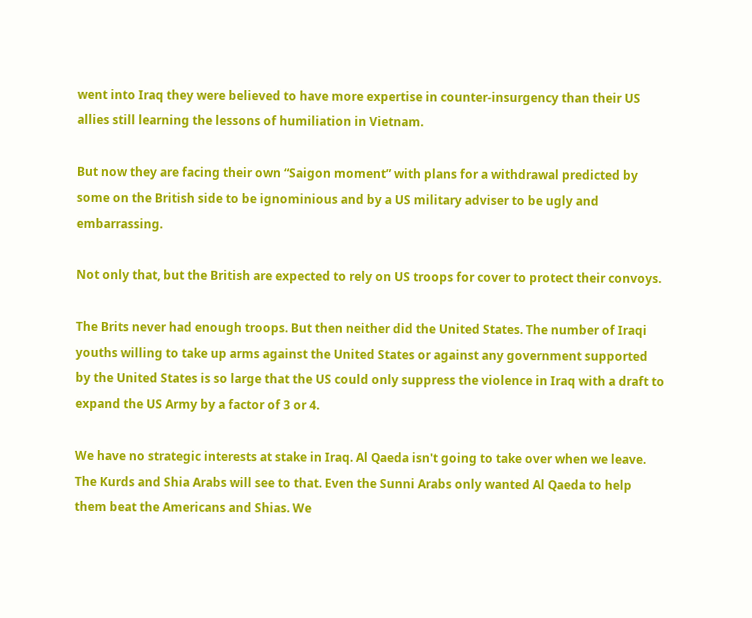went into Iraq they were believed to have more expertise in counter-insurgency than their US allies still learning the lessons of humiliation in Vietnam.

But now they are facing their own “Saigon moment” with plans for a withdrawal predicted by some on the British side to be ignominious and by a US military adviser to be ugly and embarrassing.

Not only that, but the British are expected to rely on US troops for cover to protect their convoys.

The Brits never had enough troops. But then neither did the United States. The number of Iraqi youths willing to take up arms against the United States or against any government supported by the United States is so large that the US could only suppress the violence in Iraq with a draft to expand the US Army by a factor of 3 or 4.

We have no strategic interests at stake in Iraq. Al Qaeda isn't going to take over when we leave. The Kurds and Shia Arabs will see to that. Even the Sunni Arabs only wanted Al Qaeda to help them beat the Americans and Shias. We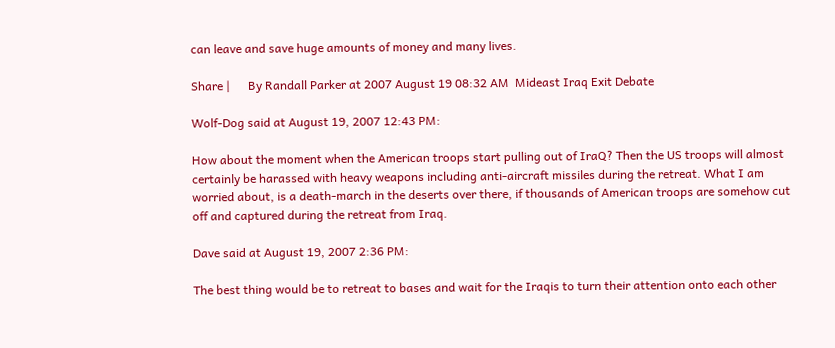can leave and save huge amounts of money and many lives.

Share |      By Randall Parker at 2007 August 19 08:32 AM  Mideast Iraq Exit Debate

Wolf-Dog said at August 19, 2007 12:43 PM:

How about the moment when the American troops start pulling out of IraQ? Then the US troops will almost certainly be harassed with heavy weapons including anti-aircraft missiles during the retreat. What I am worried about, is a death-march in the deserts over there, if thousands of American troops are somehow cut off and captured during the retreat from Iraq.

Dave said at August 19, 2007 2:36 PM:

The best thing would be to retreat to bases and wait for the Iraqis to turn their attention onto each other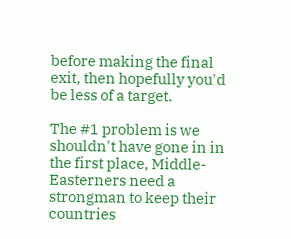before making the final exit, then hopefully you'd be less of a target.

The #1 problem is we shouldn't have gone in in the first place, Middle-Easterners need a strongman to keep their countries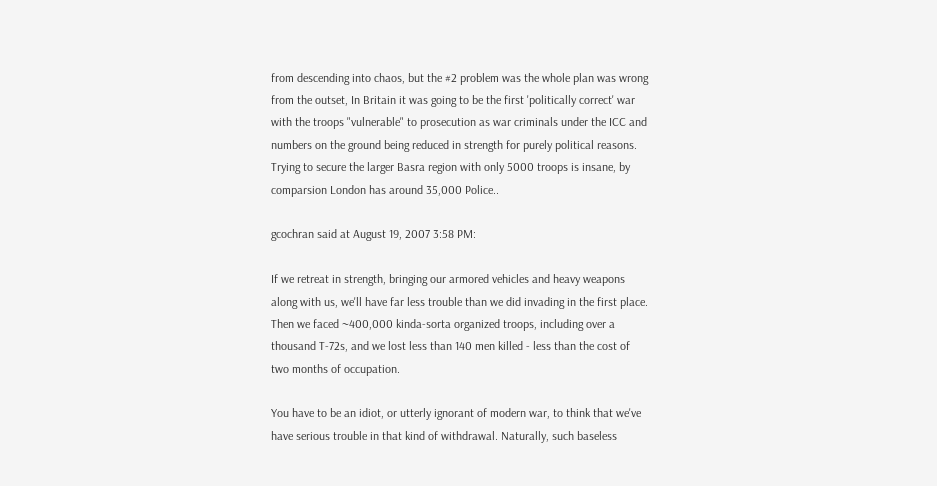from descending into chaos, but the #2 problem was the whole plan was wrong from the outset, In Britain it was going to be the first 'politically correct' war with the troops "vulnerable" to prosecution as war criminals under the ICC and numbers on the ground being reduced in strength for purely political reasons. Trying to secure the larger Basra region with only 5000 troops is insane, by comparsion London has around 35,000 Police..

gcochran said at August 19, 2007 3:58 PM:

If we retreat in strength, bringing our armored vehicles and heavy weapons along with us, we'll have far less trouble than we did invading in the first place. Then we faced ~400,000 kinda-sorta organized troops, including over a thousand T-72s, and we lost less than 140 men killed - less than the cost of two months of occupation.

You have to be an idiot, or utterly ignorant of modern war, to think that we've have serious trouble in that kind of withdrawal. Naturally, such baseless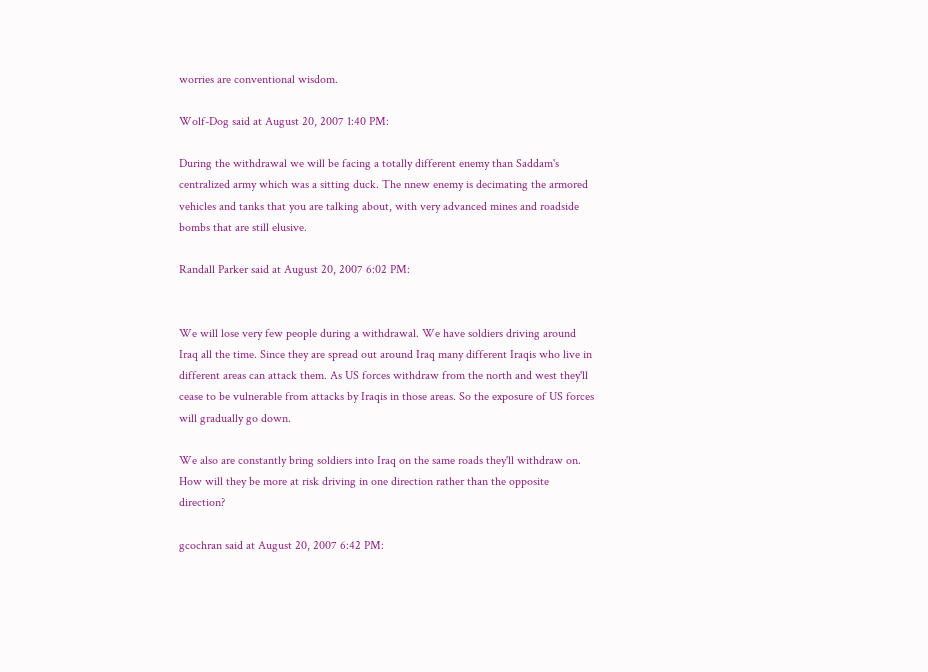worries are conventional wisdom.

Wolf-Dog said at August 20, 2007 1:40 PM:

During the withdrawal we will be facing a totally different enemy than Saddam's centralized army which was a sitting duck. The nnew enemy is decimating the armored vehicles and tanks that you are talking about, with very advanced mines and roadside bombs that are still elusive.

Randall Parker said at August 20, 2007 6:02 PM:


We will lose very few people during a withdrawal. We have soldiers driving around Iraq all the time. Since they are spread out around Iraq many different Iraqis who live in different areas can attack them. As US forces withdraw from the north and west they'll cease to be vulnerable from attacks by Iraqis in those areas. So the exposure of US forces will gradually go down.

We also are constantly bring soldiers into Iraq on the same roads they'll withdraw on. How will they be more at risk driving in one direction rather than the opposite direction?

gcochran said at August 20, 2007 6:42 PM: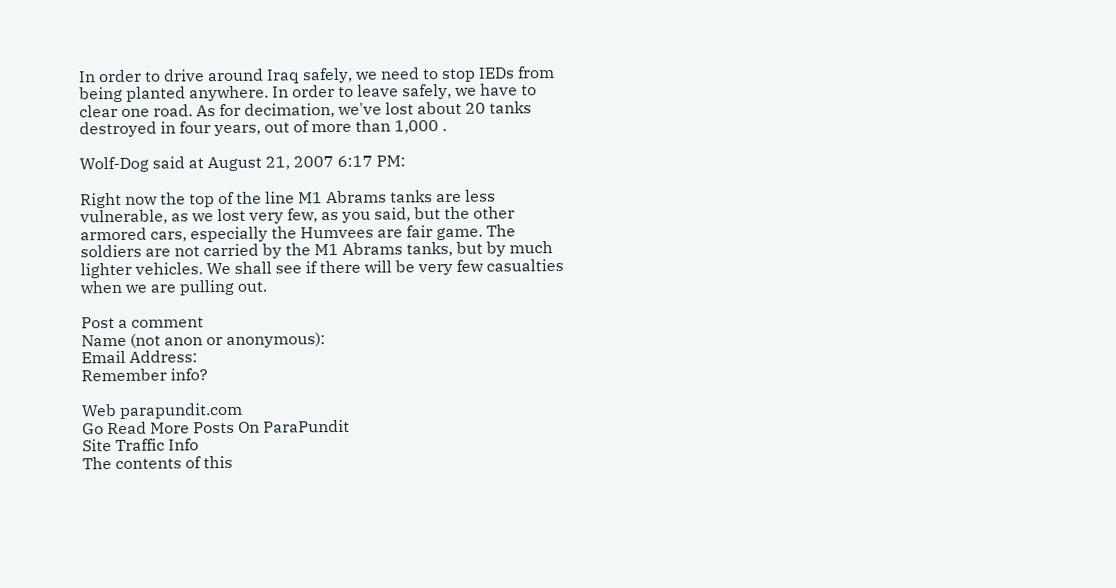In order to drive around Iraq safely, we need to stop IEDs from being planted anywhere. In order to leave safely, we have to clear one road. As for decimation, we've lost about 20 tanks destroyed in four years, out of more than 1,000 .

Wolf-Dog said at August 21, 2007 6:17 PM:

Right now the top of the line M1 Abrams tanks are less vulnerable, as we lost very few, as you said, but the other armored cars, especially the Humvees are fair game. The soldiers are not carried by the M1 Abrams tanks, but by much lighter vehicles. We shall see if there will be very few casualties when we are pulling out.

Post a comment
Name (not anon or anonymous):
Email Address:
Remember info?

Web parapundit.com
Go Read More Posts On ParaPundit
Site Traffic Info
The contents of this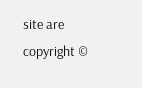site are copyright ©